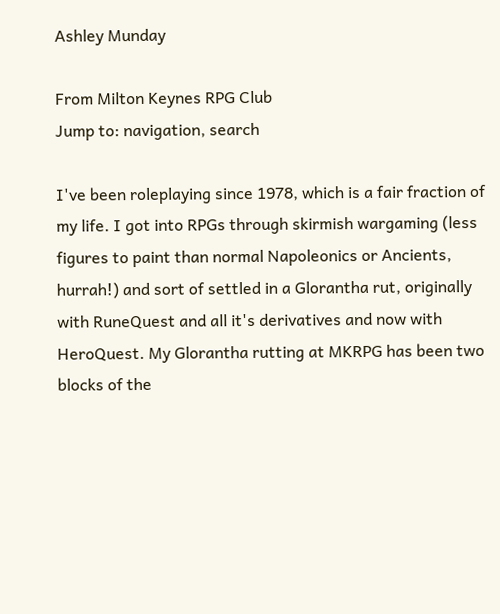Ashley Munday

From Milton Keynes RPG Club
Jump to: navigation, search

I've been roleplaying since 1978, which is a fair fraction of my life. I got into RPGs through skirmish wargaming (less figures to paint than normal Napoleonics or Ancients, hurrah!) and sort of settled in a Glorantha rut, originally with RuneQuest and all it's derivatives and now with HeroQuest. My Glorantha rutting at MKRPG has been two blocks of the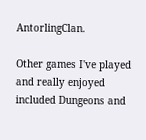AntorlingClan.

Other games I've played and really enjoyed included Dungeons and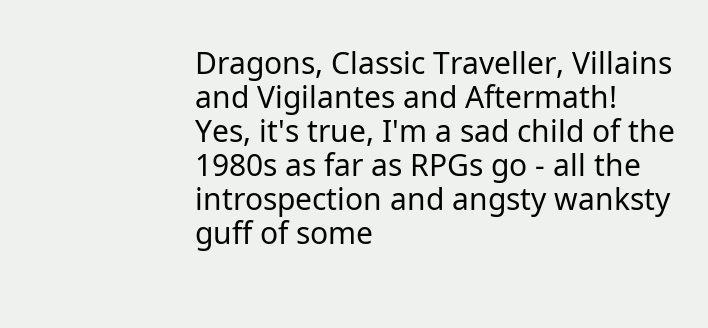Dragons, Classic Traveller, Villains and Vigilantes and Aftermath! Yes, it's true, I'm a sad child of the 1980s as far as RPGs go - all the introspection and angsty wanksty guff of some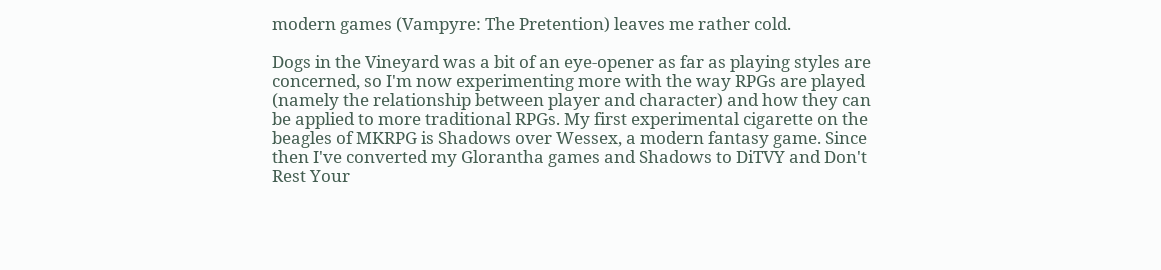modern games (Vampyre: The Pretention) leaves me rather cold.

Dogs in the Vineyard was a bit of an eye-opener as far as playing styles are concerned, so I'm now experimenting more with the way RPGs are played (namely the relationship between player and character) and how they can be applied to more traditional RPGs. My first experimental cigarette on the beagles of MKRPG is Shadows over Wessex, a modern fantasy game. Since then I've converted my Glorantha games and Shadows to DiTVY and Don't Rest Your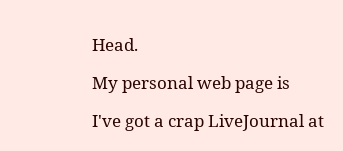Head.

My personal web page is

I've got a crap LiveJournal at